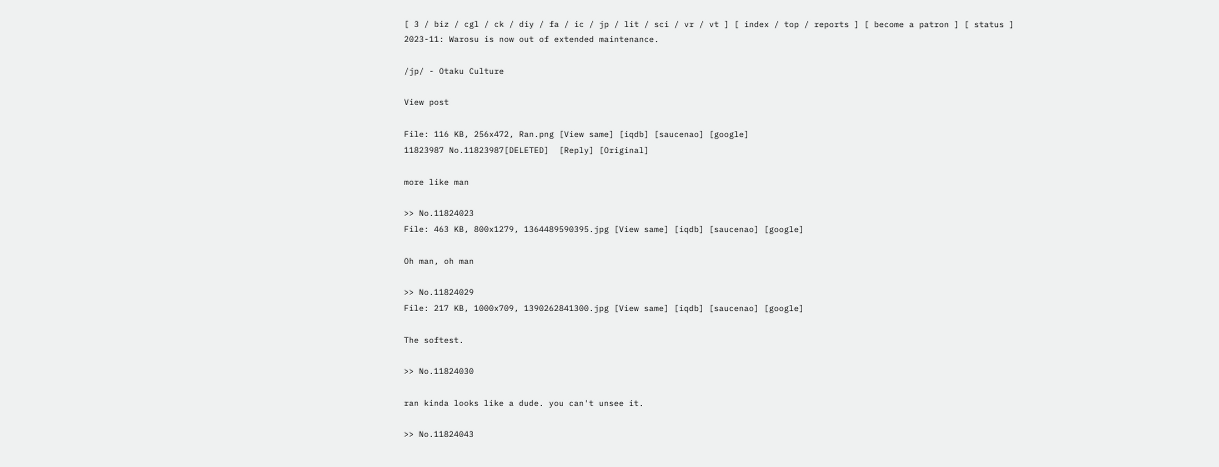[ 3 / biz / cgl / ck / diy / fa / ic / jp / lit / sci / vr / vt ] [ index / top / reports ] [ become a patron ] [ status ]
2023-11: Warosu is now out of extended maintenance.

/jp/ - Otaku Culture

View post

File: 116 KB, 256x472, Ran.png [View same] [iqdb] [saucenao] [google]
11823987 No.11823987[DELETED]  [Reply] [Original]

more like man

>> No.11824023
File: 463 KB, 800x1279, 1364489590395.jpg [View same] [iqdb] [saucenao] [google]

Oh man, oh man

>> No.11824029
File: 217 KB, 1000x709, 1390262841300.jpg [View same] [iqdb] [saucenao] [google]

The softest.

>> No.11824030

ran kinda looks like a dude. you can't unsee it.

>> No.11824043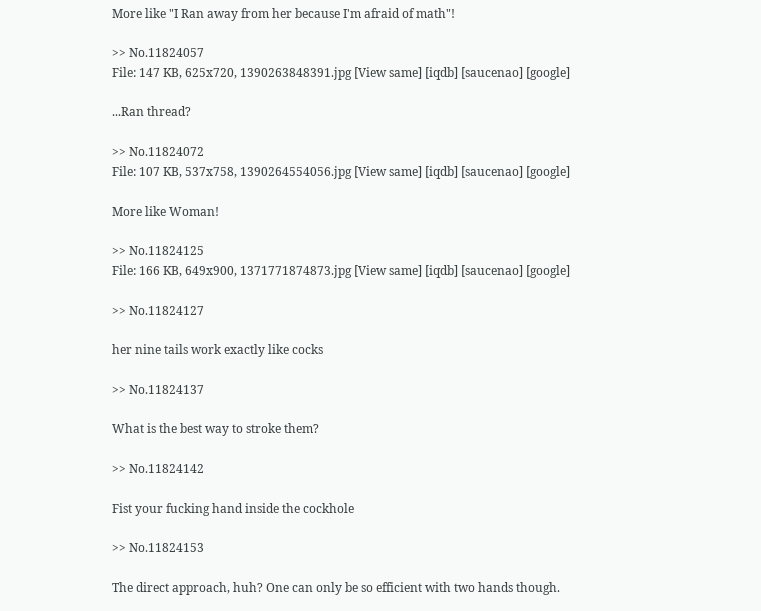More like "I Ran away from her because I'm afraid of math"!

>> No.11824057
File: 147 KB, 625x720, 1390263848391.jpg [View same] [iqdb] [saucenao] [google]

...Ran thread?

>> No.11824072
File: 107 KB, 537x758, 1390264554056.jpg [View same] [iqdb] [saucenao] [google]

More like Woman!

>> No.11824125
File: 166 KB, 649x900, 1371771874873.jpg [View same] [iqdb] [saucenao] [google]

>> No.11824127

her nine tails work exactly like cocks

>> No.11824137

What is the best way to stroke them?

>> No.11824142

Fist your fucking hand inside the cockhole

>> No.11824153

The direct approach, huh? One can only be so efficient with two hands though.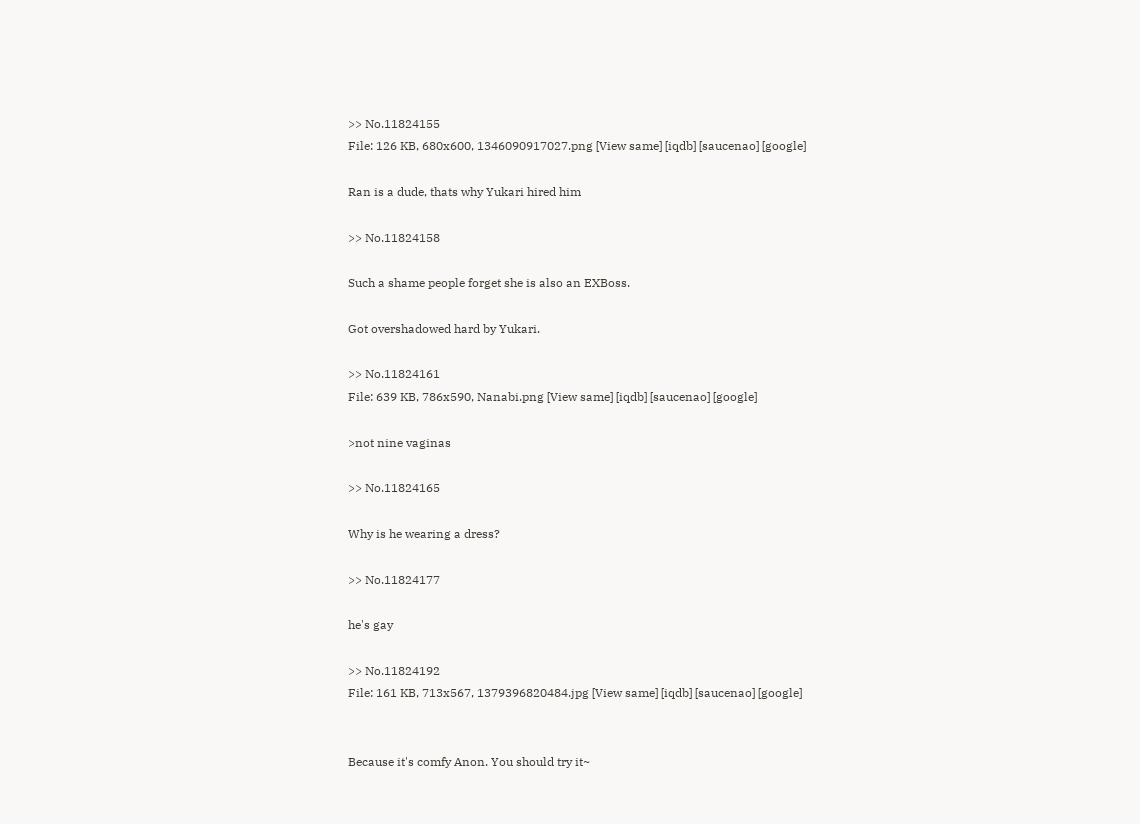>> No.11824155
File: 126 KB, 680x600, 1346090917027.png [View same] [iqdb] [saucenao] [google]

Ran is a dude, thats why Yukari hired him

>> No.11824158

Such a shame people forget she is also an EXBoss.

Got overshadowed hard by Yukari.

>> No.11824161
File: 639 KB, 786x590, Nanabi.png [View same] [iqdb] [saucenao] [google]

>not nine vaginas

>> No.11824165

Why is he wearing a dress?

>> No.11824177

he's gay

>> No.11824192
File: 161 KB, 713x567, 1379396820484.jpg [View same] [iqdb] [saucenao] [google]


Because it's comfy Anon. You should try it~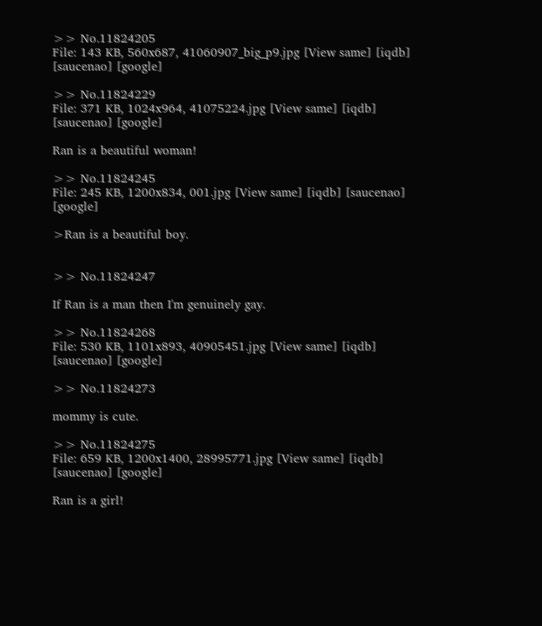>> No.11824205
File: 143 KB, 560x687, 41060907_big_p9.jpg [View same] [iqdb] [saucenao] [google]

>> No.11824229
File: 371 KB, 1024x964, 41075224.jpg [View same] [iqdb] [saucenao] [google]

Ran is a beautiful woman!

>> No.11824245
File: 245 KB, 1200x834, 001.jpg [View same] [iqdb] [saucenao] [google]

>Ran is a beautiful boy.


>> No.11824247

If Ran is a man then I'm genuinely gay.

>> No.11824268
File: 530 KB, 1101x893, 40905451.jpg [View same] [iqdb] [saucenao] [google]

>> No.11824273

mommy is cute.

>> No.11824275
File: 659 KB, 1200x1400, 28995771.jpg [View same] [iqdb] [saucenao] [google]

Ran is a girl!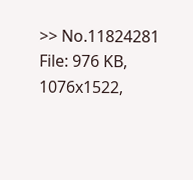>> No.11824281
File: 976 KB, 1076x1522,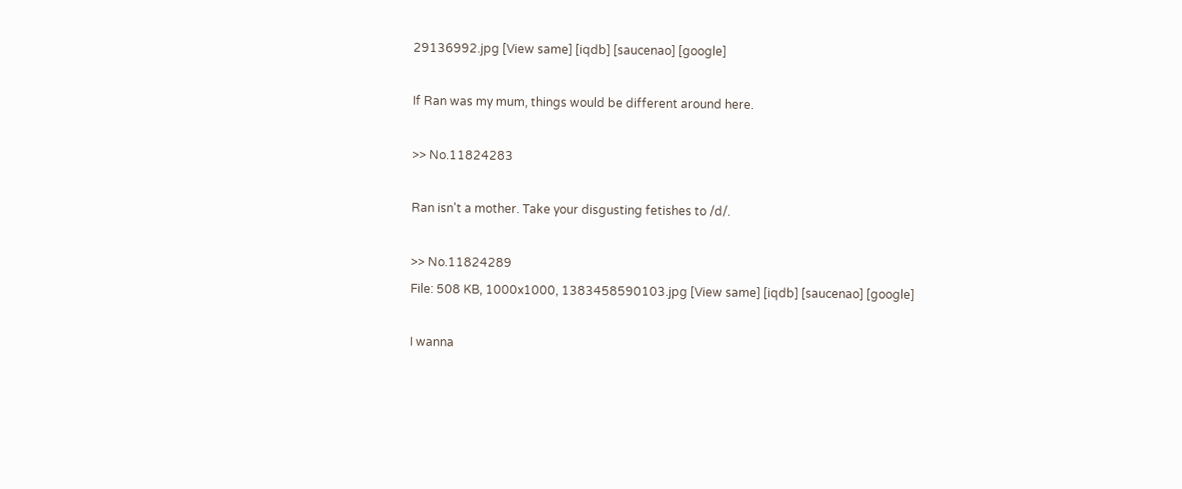29136992.jpg [View same] [iqdb] [saucenao] [google]

If Ran was my mum, things would be different around here.

>> No.11824283

Ran isn't a mother. Take your disgusting fetishes to /d/.

>> No.11824289
File: 508 KB, 1000x1000, 1383458590103.jpg [View same] [iqdb] [saucenao] [google]

I wanna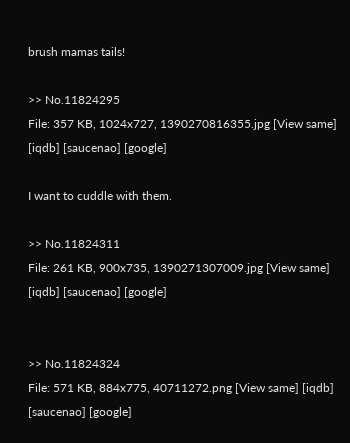brush mamas tails!

>> No.11824295
File: 357 KB, 1024x727, 1390270816355.jpg [View same] [iqdb] [saucenao] [google]

I want to cuddle with them.

>> No.11824311
File: 261 KB, 900x735, 1390271307009.jpg [View same] [iqdb] [saucenao] [google]


>> No.11824324
File: 571 KB, 884x775, 40711272.png [View same] [iqdb] [saucenao] [google]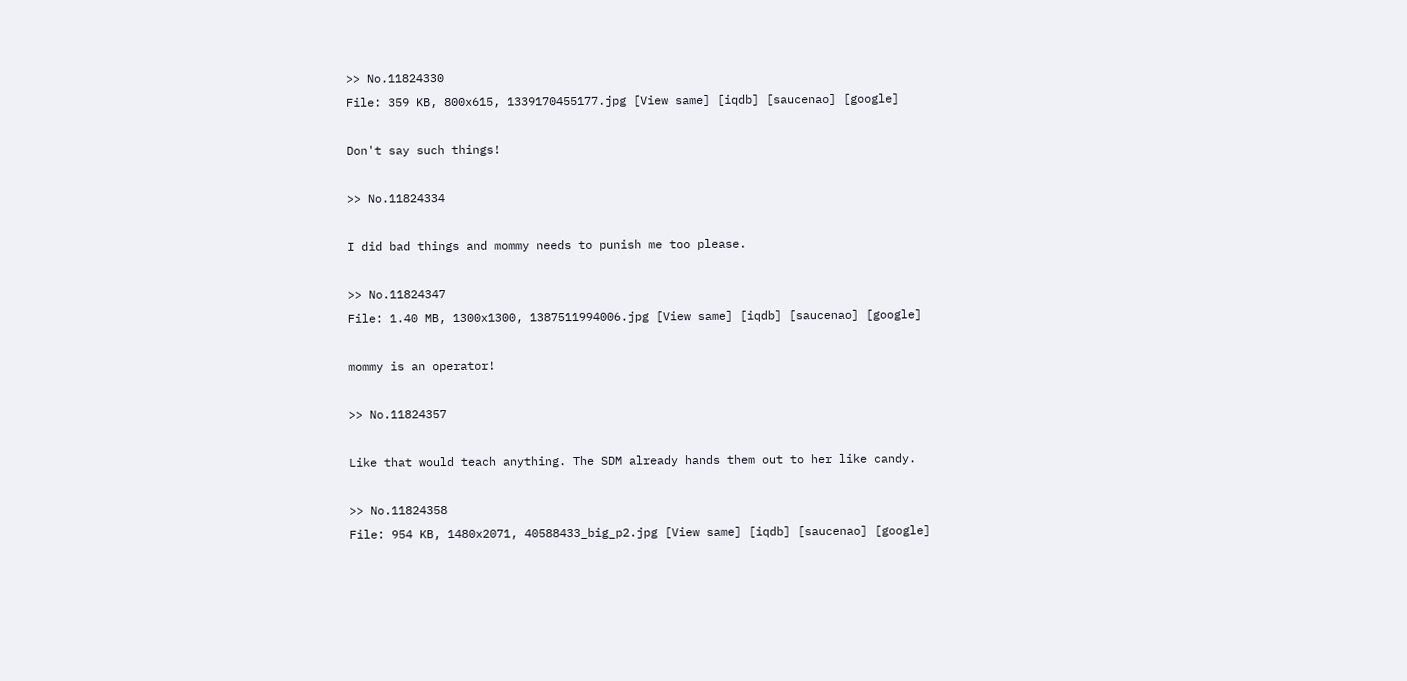>> No.11824330
File: 359 KB, 800x615, 1339170455177.jpg [View same] [iqdb] [saucenao] [google]

Don't say such things!

>> No.11824334

I did bad things and mommy needs to punish me too please.

>> No.11824347
File: 1.40 MB, 1300x1300, 1387511994006.jpg [View same] [iqdb] [saucenao] [google]

mommy is an operator!

>> No.11824357

Like that would teach anything. The SDM already hands them out to her like candy.

>> No.11824358
File: 954 KB, 1480x2071, 40588433_big_p2.jpg [View same] [iqdb] [saucenao] [google]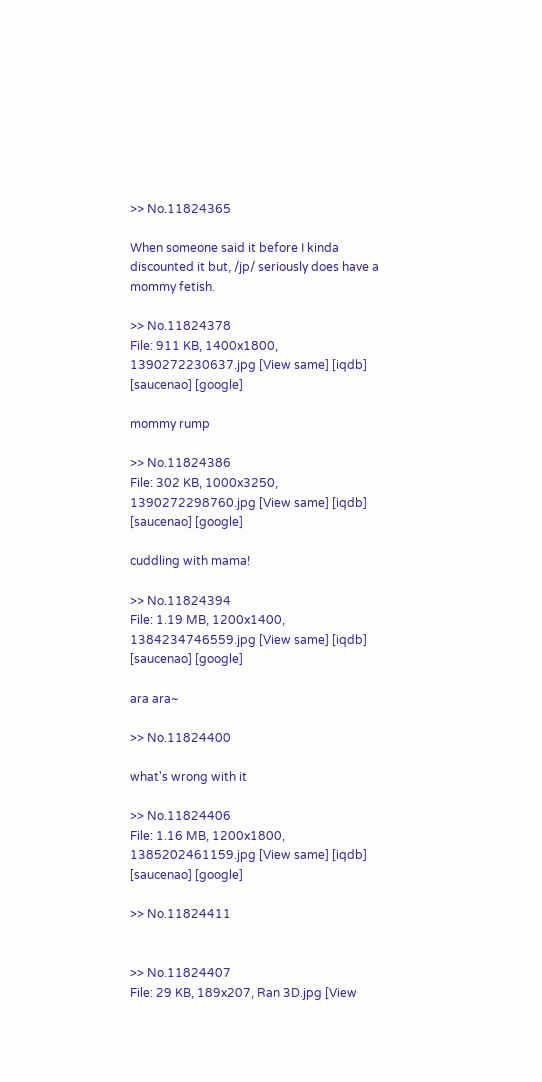>> No.11824365

When someone said it before I kinda discounted it but, /jp/ seriously does have a mommy fetish.

>> No.11824378
File: 911 KB, 1400x1800, 1390272230637.jpg [View same] [iqdb] [saucenao] [google]

mommy rump

>> No.11824386
File: 302 KB, 1000x3250, 1390272298760.jpg [View same] [iqdb] [saucenao] [google]

cuddling with mama!

>> No.11824394
File: 1.19 MB, 1200x1400, 1384234746559.jpg [View same] [iqdb] [saucenao] [google]

ara ara~

>> No.11824400

what's wrong with it

>> No.11824406
File: 1.16 MB, 1200x1800, 1385202461159.jpg [View same] [iqdb] [saucenao] [google]

>> No.11824411


>> No.11824407
File: 29 KB, 189x207, Ran 3D.jpg [View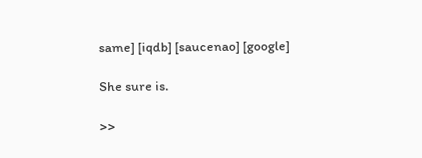same] [iqdb] [saucenao] [google]

She sure is.

>>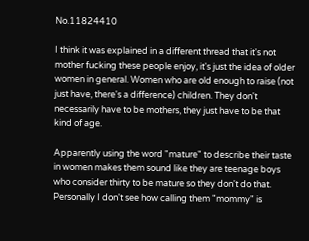No.11824410

I think it was explained in a different thread that it's not mother fucking these people enjoy, it's just the idea of older women in general. Women who are old enough to raise (not just have, there's a difference) children. They don't necessarily have to be mothers, they just have to be that kind of age.

Apparently using the word "mature" to describe their taste in women makes them sound like they are teenage boys who consider thirty to be mature so they don't do that. Personally I don't see how calling them "mommy" is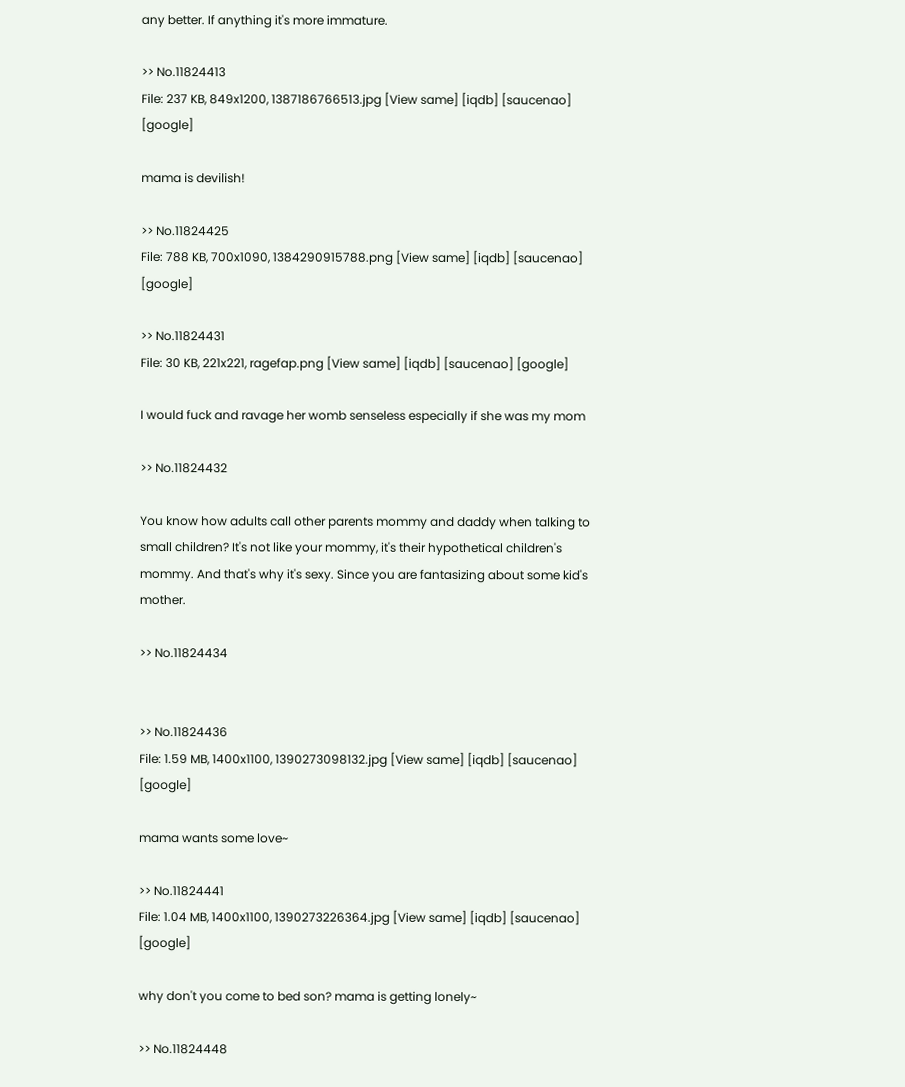any better. If anything it's more immature.

>> No.11824413
File: 237 KB, 849x1200, 1387186766513.jpg [View same] [iqdb] [saucenao] [google]

mama is devilish!

>> No.11824425
File: 788 KB, 700x1090, 1384290915788.png [View same] [iqdb] [saucenao] [google]

>> No.11824431
File: 30 KB, 221x221, ragefap.png [View same] [iqdb] [saucenao] [google]

I would fuck and ravage her womb senseless especially if she was my mom

>> No.11824432

You know how adults call other parents mommy and daddy when talking to small children? It's not like your mommy, it's their hypothetical children's mommy. And that's why it's sexy. Since you are fantasizing about some kid's mother.

>> No.11824434


>> No.11824436
File: 1.59 MB, 1400x1100, 1390273098132.jpg [View same] [iqdb] [saucenao] [google]

mama wants some love~

>> No.11824441
File: 1.04 MB, 1400x1100, 1390273226364.jpg [View same] [iqdb] [saucenao] [google]

why don't you come to bed son? mama is getting lonely~

>> No.11824448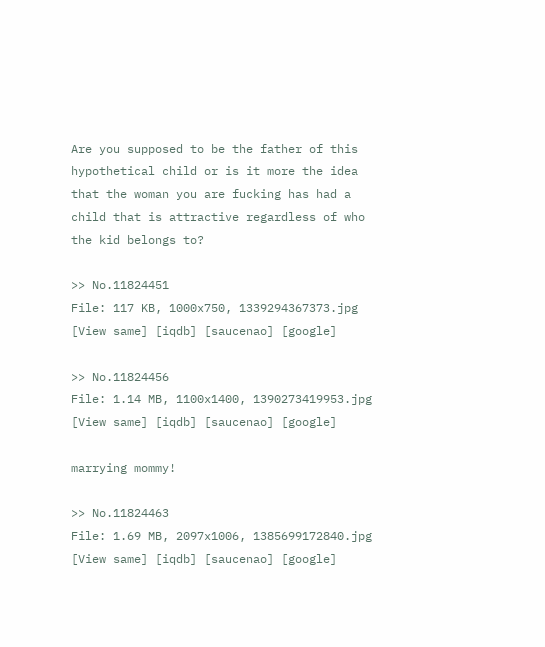Are you supposed to be the father of this hypothetical child or is it more the idea that the woman you are fucking has had a child that is attractive regardless of who the kid belongs to?

>> No.11824451
File: 117 KB, 1000x750, 1339294367373.jpg [View same] [iqdb] [saucenao] [google]

>> No.11824456
File: 1.14 MB, 1100x1400, 1390273419953.jpg [View same] [iqdb] [saucenao] [google]

marrying mommy!

>> No.11824463
File: 1.69 MB, 2097x1006, 1385699172840.jpg [View same] [iqdb] [saucenao] [google]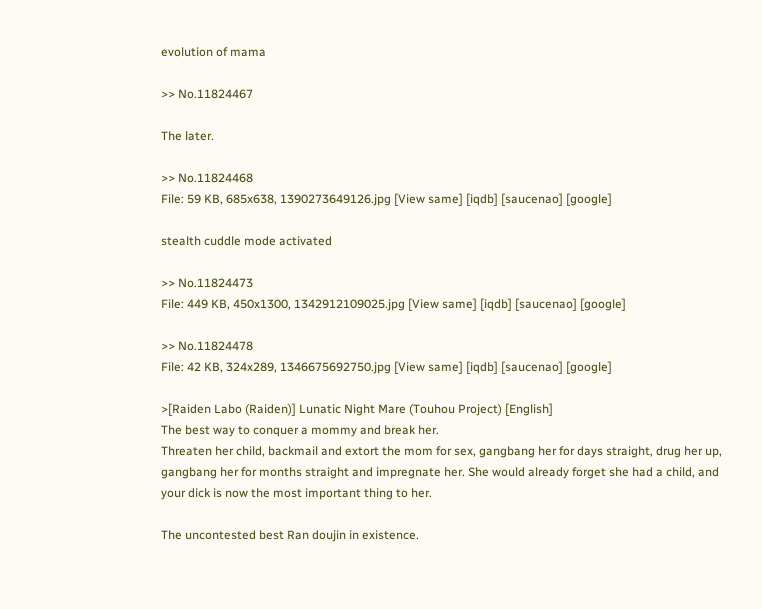evolution of mama

>> No.11824467

The later.

>> No.11824468
File: 59 KB, 685x638, 1390273649126.jpg [View same] [iqdb] [saucenao] [google]

stealth cuddle mode activated

>> No.11824473
File: 449 KB, 450x1300, 1342912109025.jpg [View same] [iqdb] [saucenao] [google]

>> No.11824478
File: 42 KB, 324x289, 1346675692750.jpg [View same] [iqdb] [saucenao] [google]

>[Raiden Labo (Raiden)] Lunatic Night Mare (Touhou Project) [English]
The best way to conquer a mommy and break her.
Threaten her child, backmail and extort the mom for sex, gangbang her for days straight, drug her up, gangbang her for months straight and impregnate her. She would already forget she had a child, and your dick is now the most important thing to her.

The uncontested best Ran doujin in existence.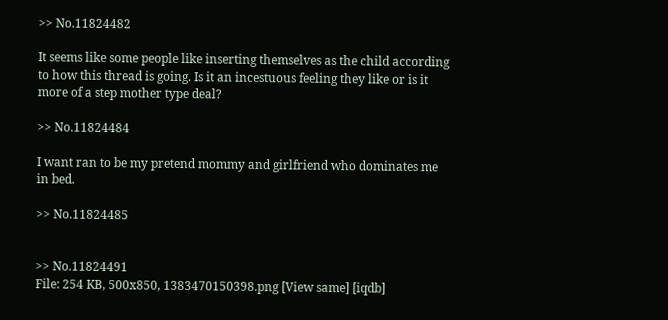>> No.11824482

It seems like some people like inserting themselves as the child according to how this thread is going. Is it an incestuous feeling they like or is it more of a step mother type deal?

>> No.11824484

I want ran to be my pretend mommy and girlfriend who dominates me in bed.

>> No.11824485


>> No.11824491
File: 254 KB, 500x850, 1383470150398.png [View same] [iqdb]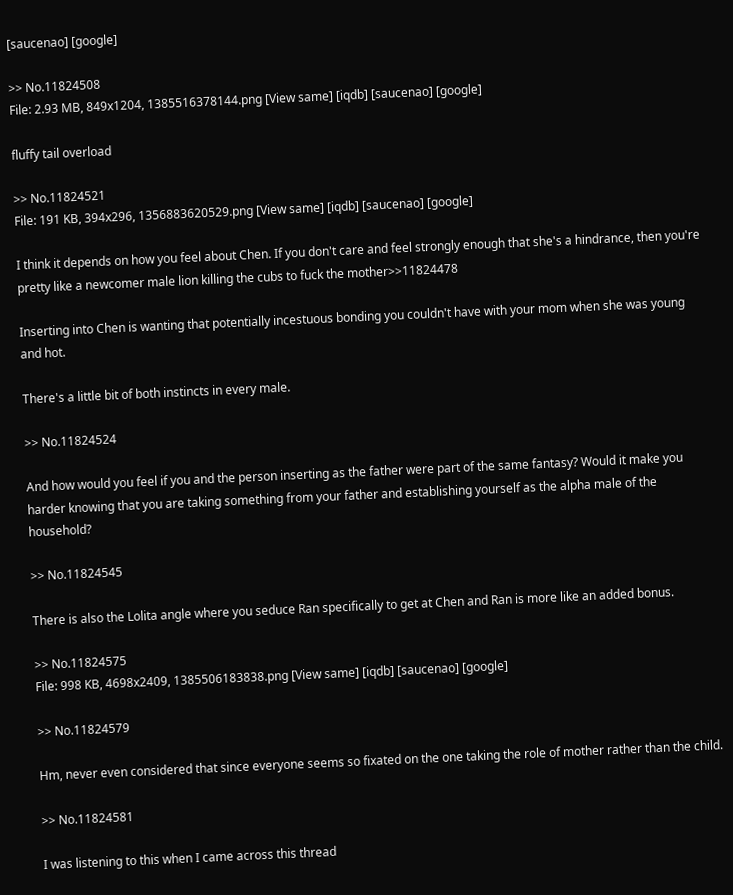[saucenao] [google]

>> No.11824508
File: 2.93 MB, 849x1204, 1385516378144.png [View same] [iqdb] [saucenao] [google]

fluffy tail overload

>> No.11824521
File: 191 KB, 394x296, 1356883620529.png [View same] [iqdb] [saucenao] [google]

I think it depends on how you feel about Chen. If you don't care and feel strongly enough that she's a hindrance, then you're pretty like a newcomer male lion killing the cubs to fuck the mother>>11824478

Inserting into Chen is wanting that potentially incestuous bonding you couldn't have with your mom when she was young and hot.

There's a little bit of both instincts in every male.

>> No.11824524

And how would you feel if you and the person inserting as the father were part of the same fantasy? Would it make you harder knowing that you are taking something from your father and establishing yourself as the alpha male of the household?

>> No.11824545

There is also the Lolita angle where you seduce Ran specifically to get at Chen and Ran is more like an added bonus.

>> No.11824575
File: 998 KB, 4698x2409, 1385506183838.png [View same] [iqdb] [saucenao] [google]

>> No.11824579

Hm, never even considered that since everyone seems so fixated on the one taking the role of mother rather than the child.

>> No.11824581

I was listening to this when I came across this thread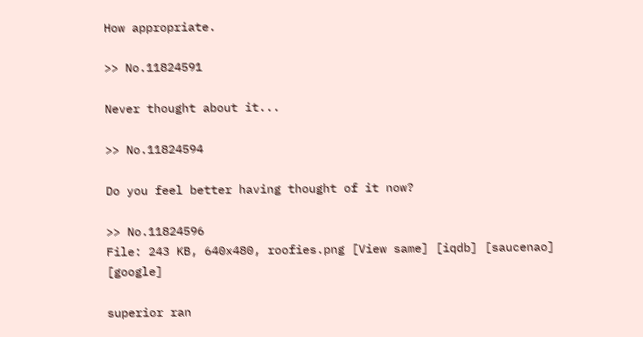How appropriate.

>> No.11824591

Never thought about it...

>> No.11824594

Do you feel better having thought of it now?

>> No.11824596
File: 243 KB, 640x480, roofies.png [View same] [iqdb] [saucenao] [google]

superior ran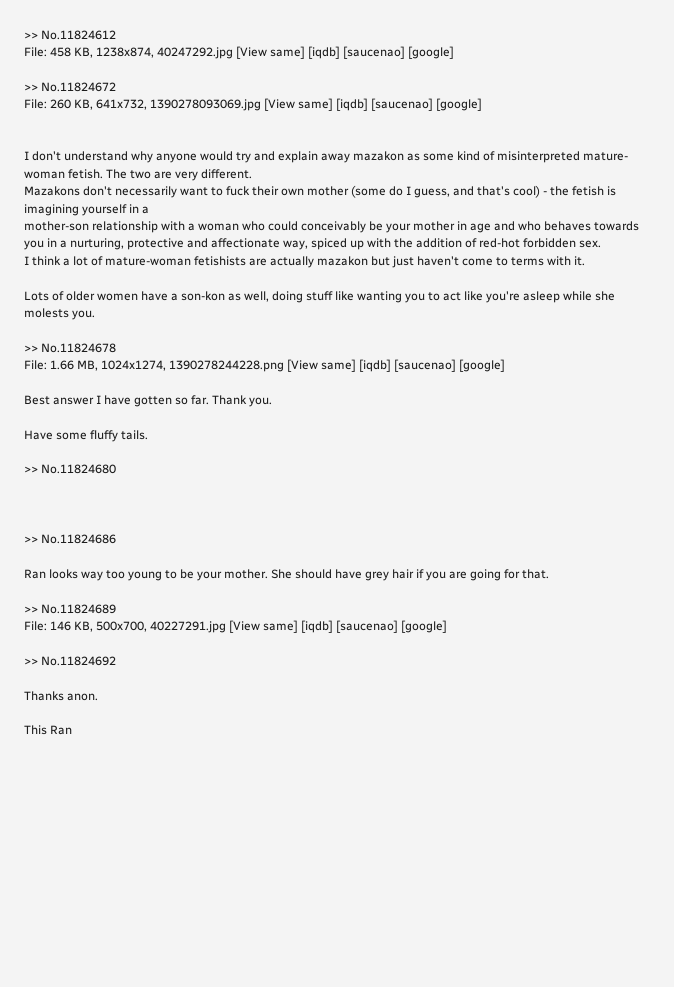>> No.11824612
File: 458 KB, 1238x874, 40247292.jpg [View same] [iqdb] [saucenao] [google]

>> No.11824672
File: 260 KB, 641x732, 1390278093069.jpg [View same] [iqdb] [saucenao] [google]


I don't understand why anyone would try and explain away mazakon as some kind of misinterpreted mature-woman fetish. The two are very different.
Mazakons don't necessarily want to fuck their own mother (some do I guess, and that's cool) - the fetish is imagining yourself in a
mother-son relationship with a woman who could conceivably be your mother in age and who behaves towards you in a nurturing, protective and affectionate way, spiced up with the addition of red-hot forbidden sex.
I think a lot of mature-woman fetishists are actually mazakon but just haven't come to terms with it.

Lots of older women have a son-kon as well, doing stuff like wanting you to act like you're asleep while she molests you.

>> No.11824678
File: 1.66 MB, 1024x1274, 1390278244228.png [View same] [iqdb] [saucenao] [google]

Best answer I have gotten so far. Thank you.

Have some fluffy tails.

>> No.11824680



>> No.11824686

Ran looks way too young to be your mother. She should have grey hair if you are going for that.

>> No.11824689
File: 146 KB, 500x700, 40227291.jpg [View same] [iqdb] [saucenao] [google]

>> No.11824692

Thanks anon.

This Ran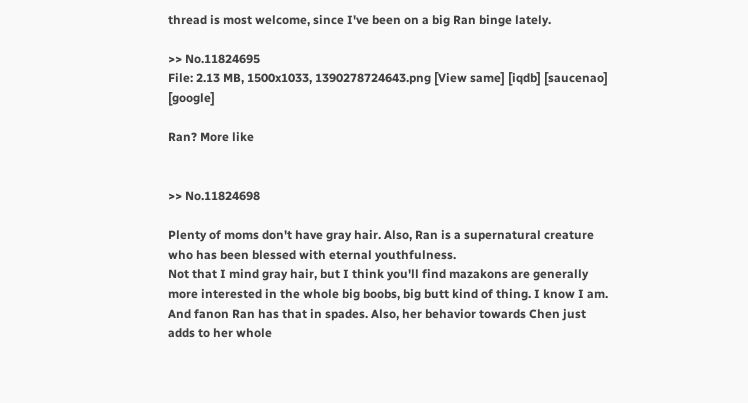thread is most welcome, since I've been on a big Ran binge lately.

>> No.11824695
File: 2.13 MB, 1500x1033, 1390278724643.png [View same] [iqdb] [saucenao] [google]

Ran? More like


>> No.11824698

Plenty of moms don't have gray hair. Also, Ran is a supernatural creature who has been blessed with eternal youthfulness.
Not that I mind gray hair, but I think you'll find mazakons are generally more interested in the whole big boobs, big butt kind of thing. I know I am. And fanon Ran has that in spades. Also, her behavior towards Chen just adds to her whole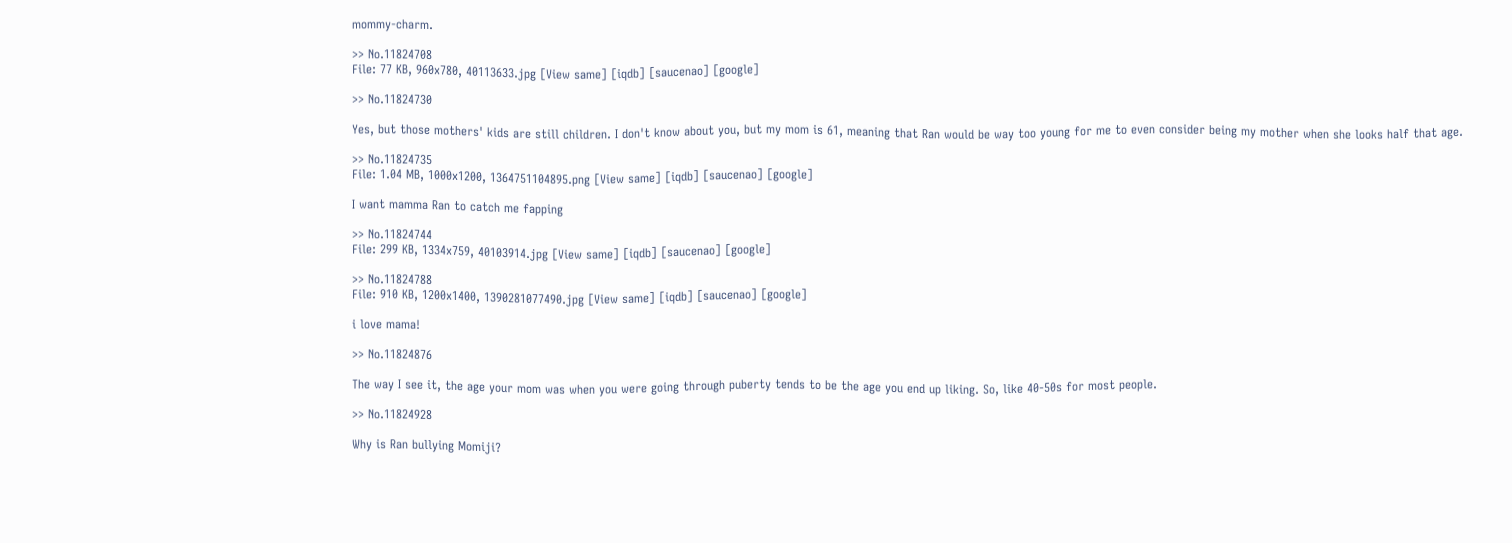mommy-charm.

>> No.11824708
File: 77 KB, 960x780, 40113633.jpg [View same] [iqdb] [saucenao] [google]

>> No.11824730

Yes, but those mothers' kids are still children. I don't know about you, but my mom is 61, meaning that Ran would be way too young for me to even consider being my mother when she looks half that age.

>> No.11824735
File: 1.04 MB, 1000x1200, 1364751104895.png [View same] [iqdb] [saucenao] [google]

I want mamma Ran to catch me fapping

>> No.11824744
File: 299 KB, 1334x759, 40103914.jpg [View same] [iqdb] [saucenao] [google]

>> No.11824788
File: 910 KB, 1200x1400, 1390281077490.jpg [View same] [iqdb] [saucenao] [google]

i love mama!

>> No.11824876

The way I see it, the age your mom was when you were going through puberty tends to be the age you end up liking. So, like 40-50s for most people.

>> No.11824928

Why is Ran bullying Momiji?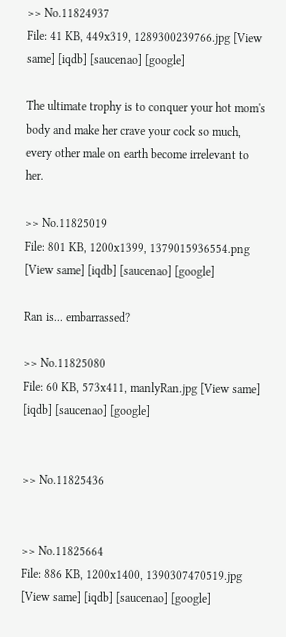>> No.11824937
File: 41 KB, 449x319, 1289300239766.jpg [View same] [iqdb] [saucenao] [google]

The ultimate trophy is to conquer your hot mom's body and make her crave your cock so much, every other male on earth become irrelevant to her.

>> No.11825019
File: 801 KB, 1200x1399, 1379015936554.png [View same] [iqdb] [saucenao] [google]

Ran is... embarrassed?

>> No.11825080
File: 60 KB, 573x411, manlyRan.jpg [View same] [iqdb] [saucenao] [google]


>> No.11825436


>> No.11825664
File: 886 KB, 1200x1400, 1390307470519.jpg [View same] [iqdb] [saucenao] [google]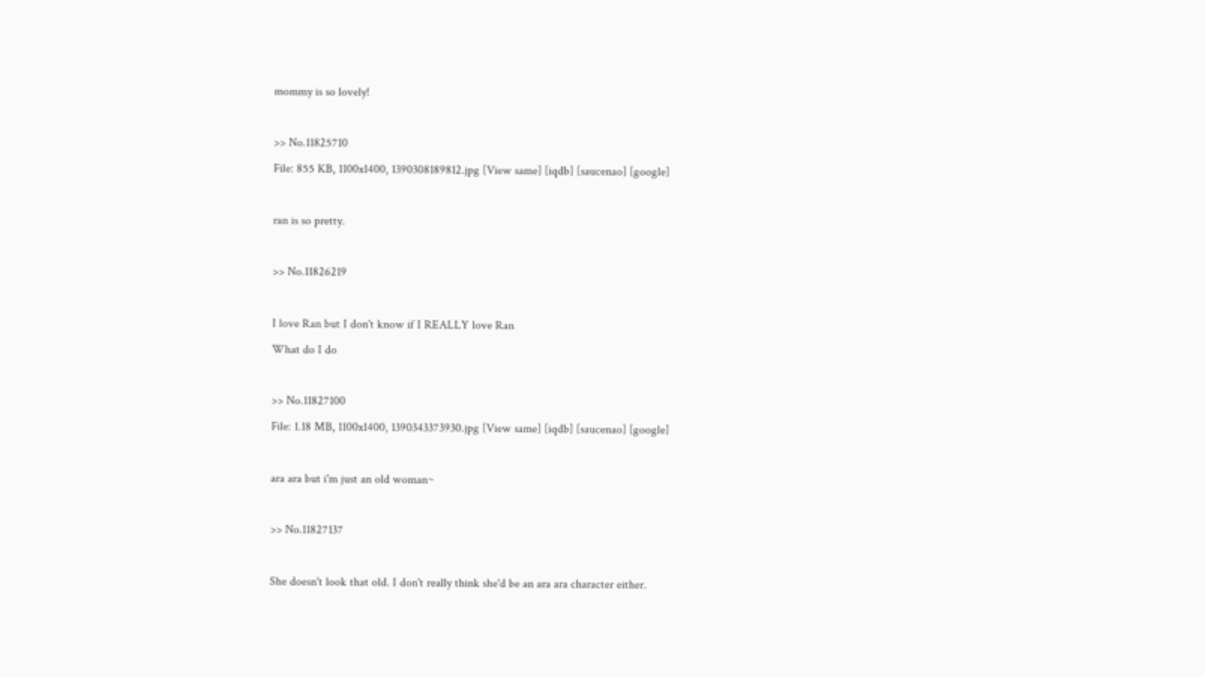mommy is so lovely!

>> No.11825710
File: 855 KB, 1100x1400, 1390308189812.jpg [View same] [iqdb] [saucenao] [google]

ran is so pretty.

>> No.11826219

I love Ran but I don't know if I REALLY love Ran
What do I do

>> No.11827100
File: 1.18 MB, 1100x1400, 1390343373930.jpg [View same] [iqdb] [saucenao] [google]

ara ara but i'm just an old woman~

>> No.11827137

She doesn't look that old. I don't really think she'd be an ara ara character either.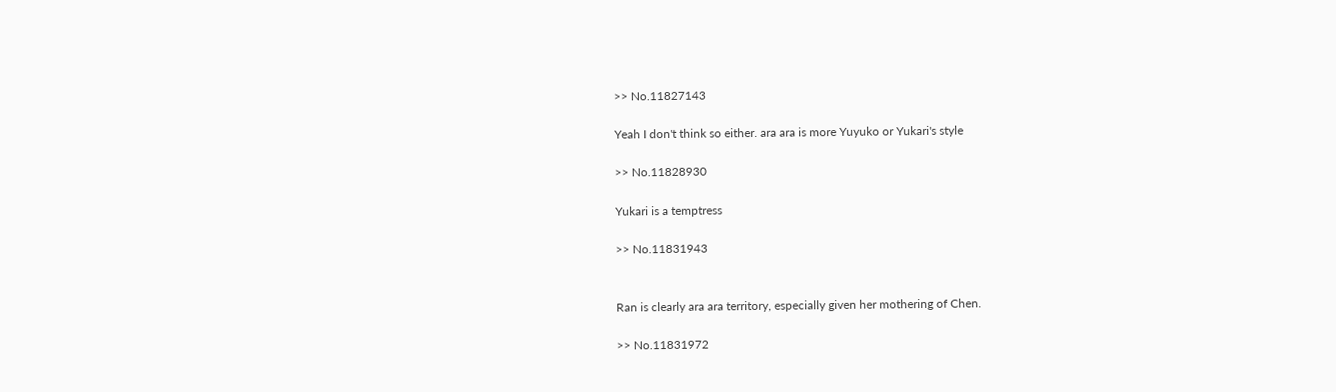>> No.11827143

Yeah I don't think so either. ara ara is more Yuyuko or Yukari's style

>> No.11828930

Yukari is a temptress

>> No.11831943


Ran is clearly ara ara territory, especially given her mothering of Chen.

>> No.11831972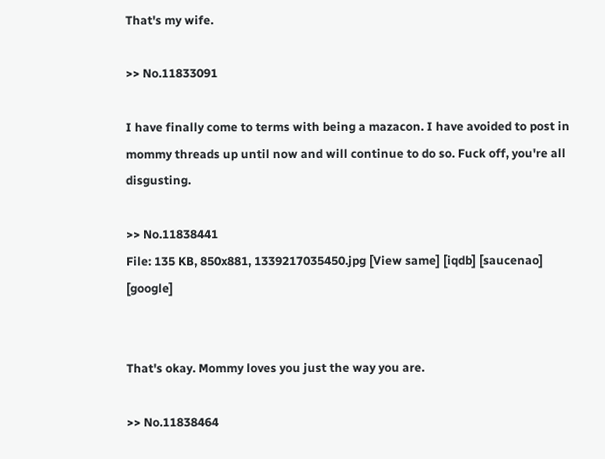That's my wife.

>> No.11833091

I have finally come to terms with being a mazacon. I have avoided to post in mommy threads up until now and will continue to do so. Fuck off, you're all disgusting.

>> No.11838441
File: 135 KB, 850x881, 1339217035450.jpg [View same] [iqdb] [saucenao] [google]


That's okay. Mommy loves you just the way you are.

>> No.11838464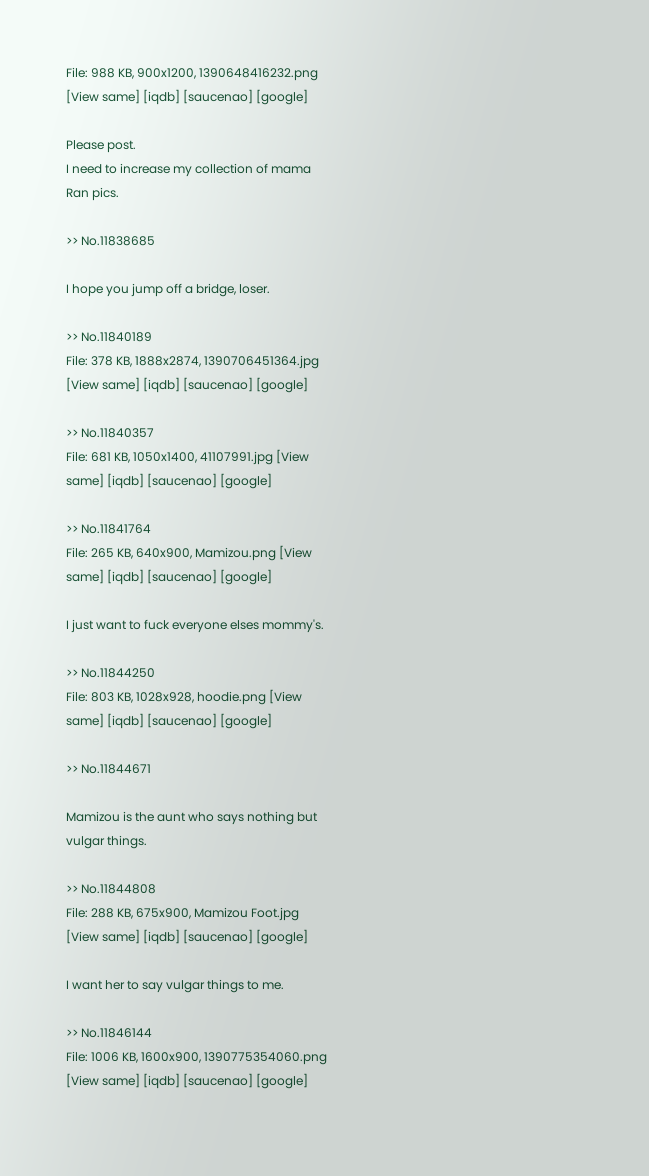File: 988 KB, 900x1200, 1390648416232.png [View same] [iqdb] [saucenao] [google]

Please post.
I need to increase my collection of mama Ran pics.

>> No.11838685

I hope you jump off a bridge, loser.

>> No.11840189
File: 378 KB, 1888x2874, 1390706451364.jpg [View same] [iqdb] [saucenao] [google]

>> No.11840357
File: 681 KB, 1050x1400, 41107991.jpg [View same] [iqdb] [saucenao] [google]

>> No.11841764
File: 265 KB, 640x900, Mamizou.png [View same] [iqdb] [saucenao] [google]

I just want to fuck everyone elses mommy's.

>> No.11844250
File: 803 KB, 1028x928, hoodie.png [View same] [iqdb] [saucenao] [google]

>> No.11844671

Mamizou is the aunt who says nothing but vulgar things.

>> No.11844808
File: 288 KB, 675x900, Mamizou Foot.jpg [View same] [iqdb] [saucenao] [google]

I want her to say vulgar things to me.

>> No.11846144
File: 1006 KB, 1600x900, 1390775354060.png [View same] [iqdb] [saucenao] [google]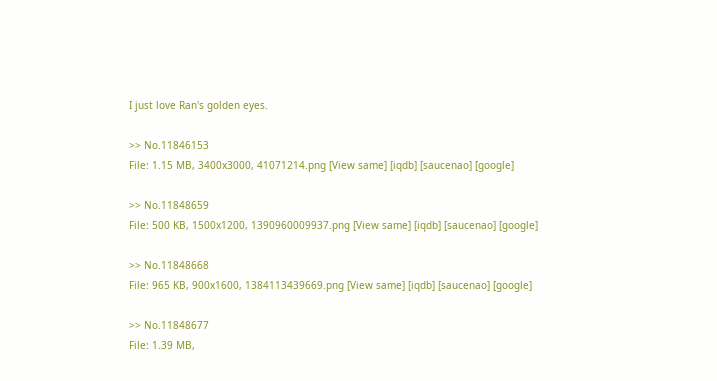I just love Ran's golden eyes.

>> No.11846153
File: 1.15 MB, 3400x3000, 41071214.png [View same] [iqdb] [saucenao] [google]

>> No.11848659
File: 500 KB, 1500x1200, 1390960009937.png [View same] [iqdb] [saucenao] [google]

>> No.11848668
File: 965 KB, 900x1600, 1384113439669.png [View same] [iqdb] [saucenao] [google]

>> No.11848677
File: 1.39 MB,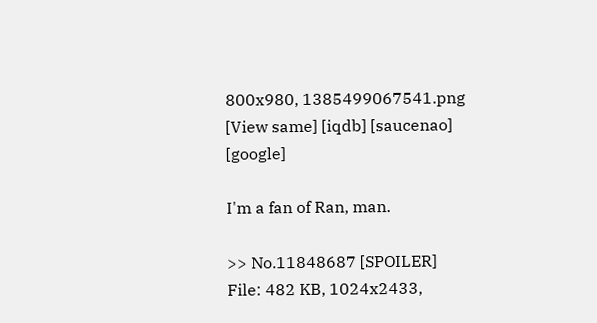800x980, 1385499067541.png [View same] [iqdb] [saucenao] [google]

I'm a fan of Ran, man.

>> No.11848687 [SPOILER]
File: 482 KB, 1024x2433,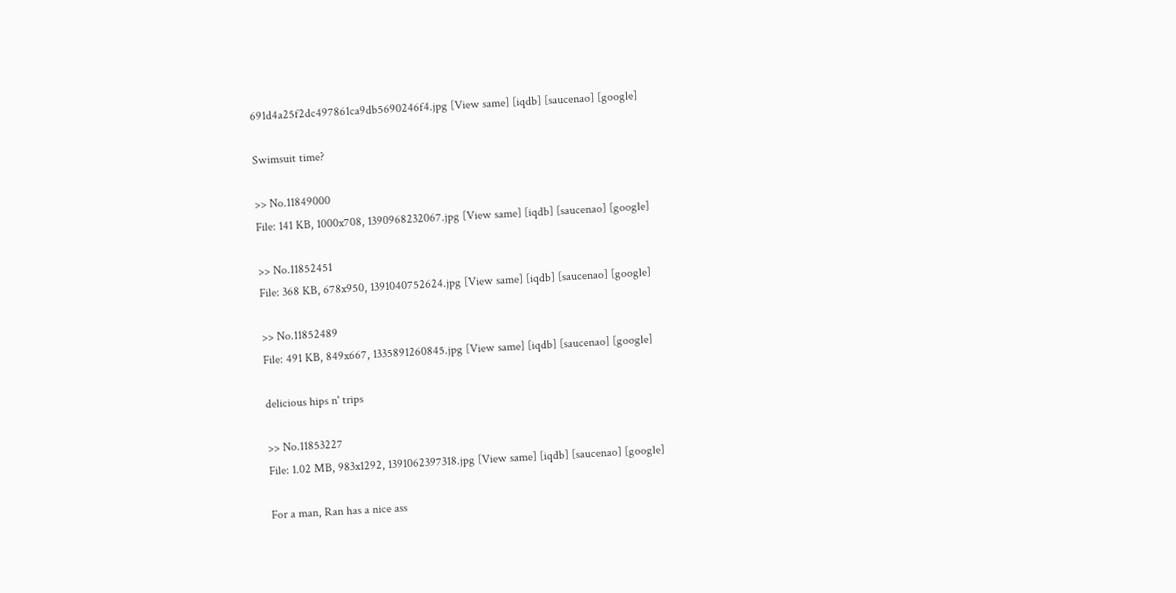691d4a25f2dc497861ca9db5690246f4.jpg [View same] [iqdb] [saucenao] [google]

Swimsuit time?

>> No.11849000
File: 141 KB, 1000x708, 1390968232067.jpg [View same] [iqdb] [saucenao] [google]

>> No.11852451
File: 368 KB, 678x950, 1391040752624.jpg [View same] [iqdb] [saucenao] [google]

>> No.11852489
File: 491 KB, 849x667, 1335891260845.jpg [View same] [iqdb] [saucenao] [google]

delicious hips n' trips

>> No.11853227
File: 1.02 MB, 983x1292, 1391062397318.jpg [View same] [iqdb] [saucenao] [google]

For a man, Ran has a nice ass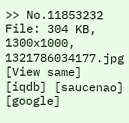>> No.11853232
File: 304 KB, 1300x1000, 1321786034177.jpg [View same] [iqdb] [saucenao] [google]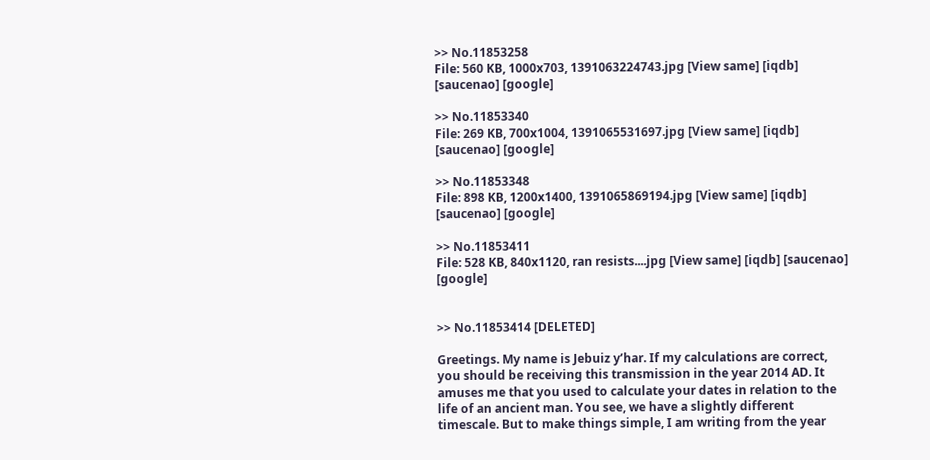>> No.11853258
File: 560 KB, 1000x703, 1391063224743.jpg [View same] [iqdb] [saucenao] [google]

>> No.11853340
File: 269 KB, 700x1004, 1391065531697.jpg [View same] [iqdb] [saucenao] [google]

>> No.11853348
File: 898 KB, 1200x1400, 1391065869194.jpg [View same] [iqdb] [saucenao] [google]

>> No.11853411
File: 528 KB, 840x1120, ran resists....jpg [View same] [iqdb] [saucenao] [google]


>> No.11853414 [DELETED]

Greetings. My name is Jebuiz y’har. If my calculations are correct, you should be receiving this transmission in the year 2014 AD. It amuses me that you used to calculate your dates in relation to the life of an ancient man. You see, we have a slightly different timescale. But to make things simple, I am writing from the year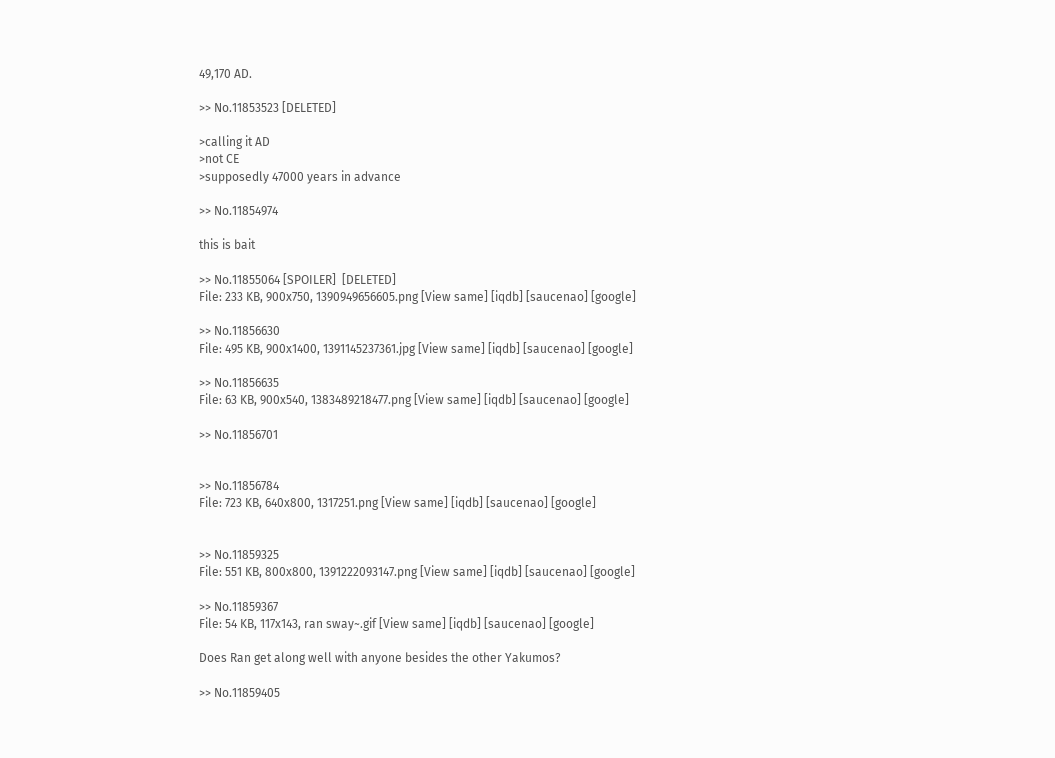49,170 AD.

>> No.11853523 [DELETED]

>calling it AD
>not CE
>supposedly 47000 years in advance

>> No.11854974

this is bait

>> No.11855064 [SPOILER]  [DELETED]
File: 233 KB, 900x750, 1390949656605.png [View same] [iqdb] [saucenao] [google]

>> No.11856630
File: 495 KB, 900x1400, 1391145237361.jpg [View same] [iqdb] [saucenao] [google]

>> No.11856635
File: 63 KB, 900x540, 1383489218477.png [View same] [iqdb] [saucenao] [google]

>> No.11856701


>> No.11856784
File: 723 KB, 640x800, 1317251.png [View same] [iqdb] [saucenao] [google]


>> No.11859325
File: 551 KB, 800x800, 1391222093147.png [View same] [iqdb] [saucenao] [google]

>> No.11859367
File: 54 KB, 117x143, ran sway~.gif [View same] [iqdb] [saucenao] [google]

Does Ran get along well with anyone besides the other Yakumos?

>> No.11859405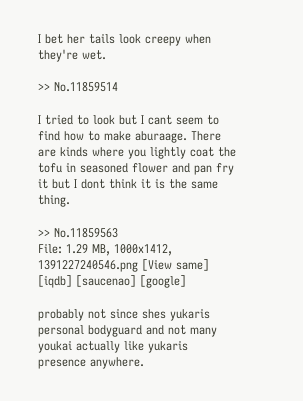I bet her tails look creepy when they're wet.

>> No.11859514

I tried to look but I cant seem to find how to make aburaage. There are kinds where you lightly coat the tofu in seasoned flower and pan fry it but I dont think it is the same thing.

>> No.11859563
File: 1.29 MB, 1000x1412, 1391227240546.png [View same] [iqdb] [saucenao] [google]

probably not since shes yukaris personal bodyguard and not many youkai actually like yukaris presence anywhere.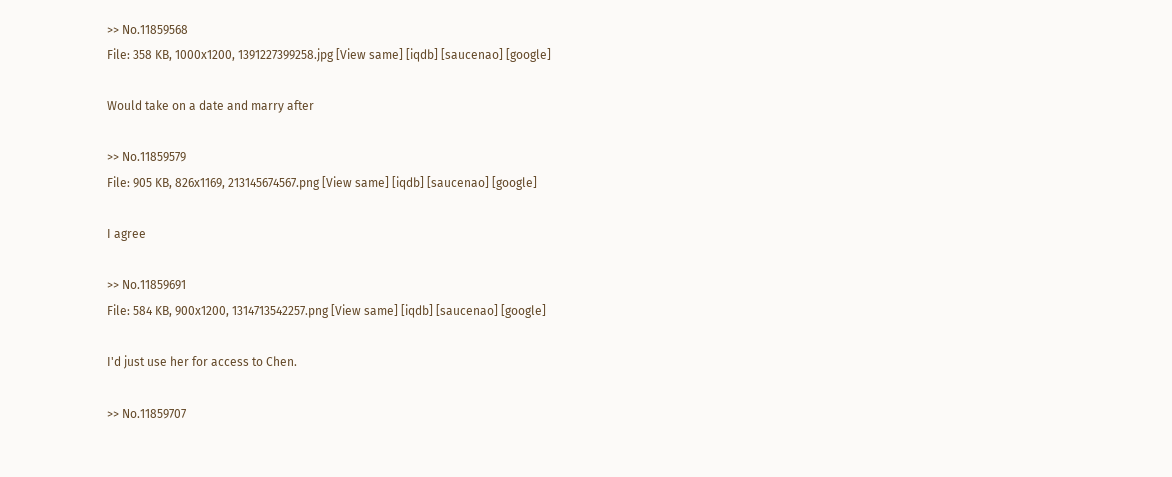>> No.11859568
File: 358 KB, 1000x1200, 1391227399258.jpg [View same] [iqdb] [saucenao] [google]

Would take on a date and marry after

>> No.11859579
File: 905 KB, 826x1169, 213145674567.png [View same] [iqdb] [saucenao] [google]

I agree

>> No.11859691
File: 584 KB, 900x1200, 1314713542257.png [View same] [iqdb] [saucenao] [google]

I'd just use her for access to Chen.

>> No.11859707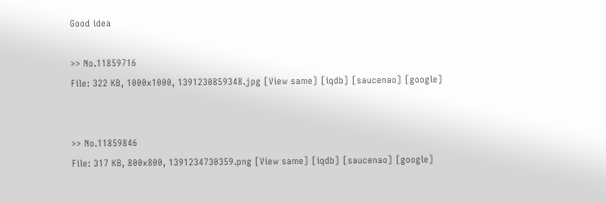Good idea

>> No.11859716
File: 322 KB, 1000x1000, 1391230859348.jpg [View same] [iqdb] [saucenao] [google]


>> No.11859846
File: 317 KB, 800x800, 1391234730359.png [View same] [iqdb] [saucenao] [google]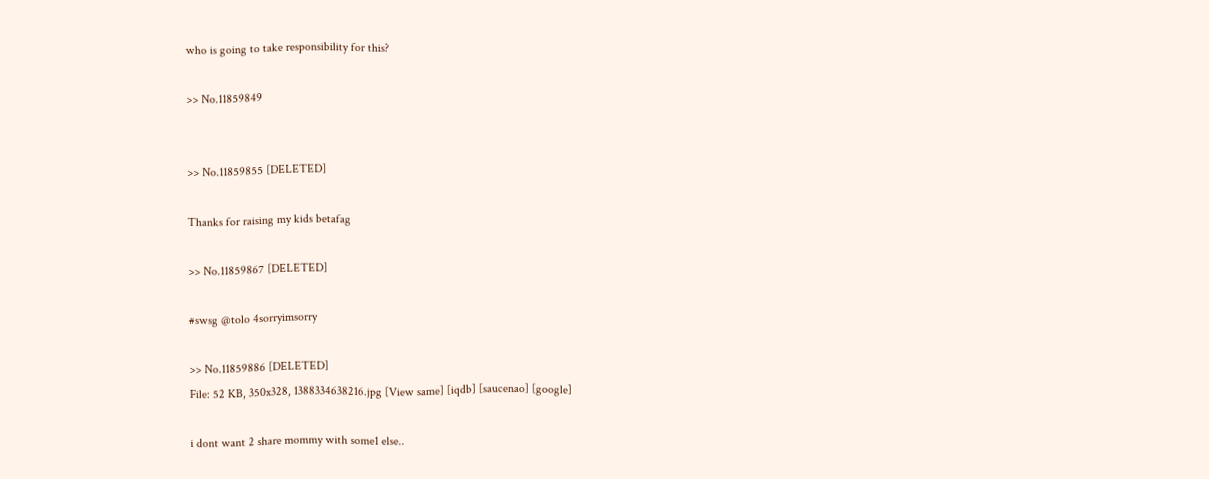who is going to take responsibility for this?

>> No.11859849


>> No.11859855 [DELETED]

Thanks for raising my kids betafag

>> No.11859867 [DELETED]

#swsg @tolo 4sorryimsorry

>> No.11859886 [DELETED]
File: 52 KB, 350x328, 1388334638216.jpg [View same] [iqdb] [saucenao] [google]

i dont want 2 share mommy with some1 else..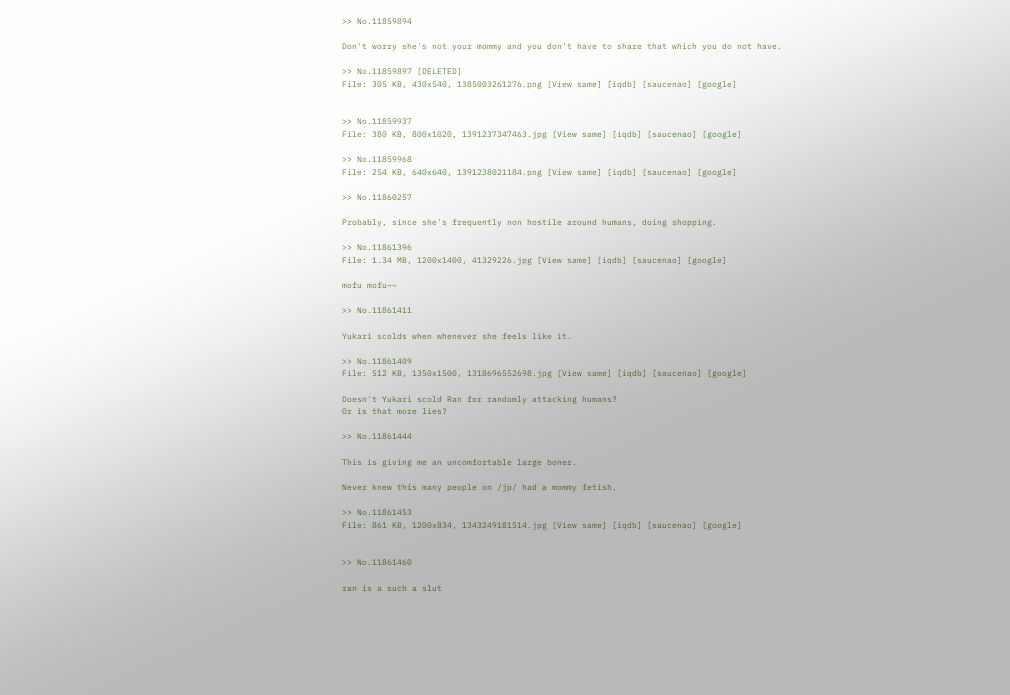>> No.11859894

Don't worry she's not your mommy and you don't have to share that which you do not have.

>> No.11859897 [DELETED]
File: 305 KB, 430x540, 1385003261276.png [View same] [iqdb] [saucenao] [google]


>> No.11859937
File: 380 KB, 800x1020, 1391237347463.jpg [View same] [iqdb] [saucenao] [google]

>> No.11859968
File: 254 KB, 640x640, 1391238021184.png [View same] [iqdb] [saucenao] [google]

>> No.11860257

Probably, since she's frequently non hostile around humans, doing shopping.

>> No.11861396
File: 1.34 MB, 1200x1400, 41329226.jpg [View same] [iqdb] [saucenao] [google]

mofu mofu~~

>> No.11861411

Yukari scolds when whenever she feels like it.

>> No.11861409
File: 512 KB, 1350x1500, 1318696552698.jpg [View same] [iqdb] [saucenao] [google]

Doesn't Yukari scold Ran for randomly attacking humans?
Or is that more lies?

>> No.11861444

This is giving me an uncomfortable large boner.

Never knew this many people on /jp/ had a mommy fetish.

>> No.11861453
File: 861 KB, 1200x834, 1343249181514.jpg [View same] [iqdb] [saucenao] [google]


>> No.11861460

ran is a such a slut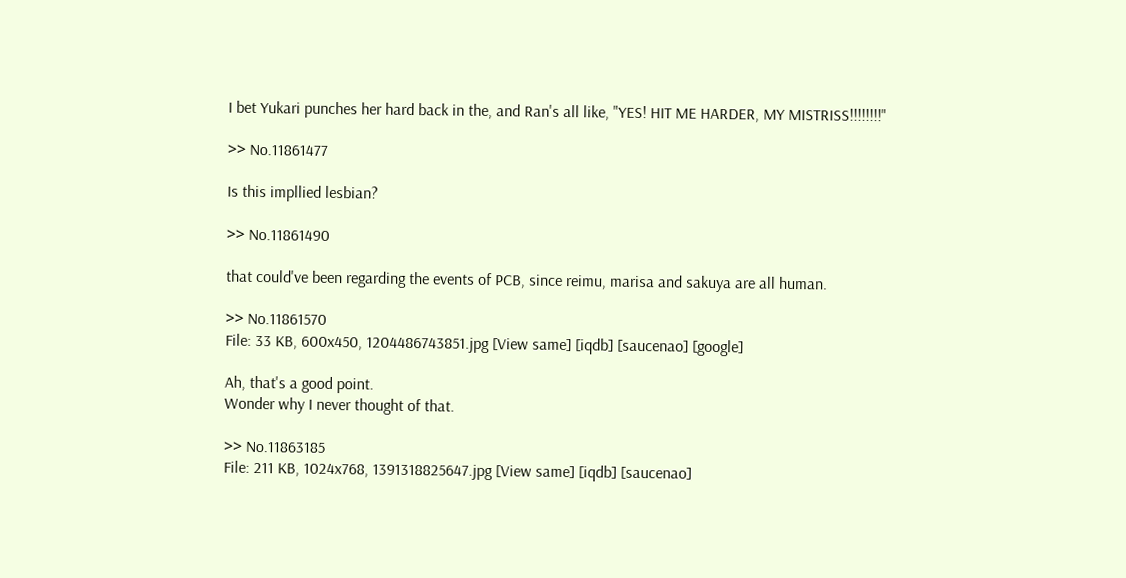I bet Yukari punches her hard back in the, and Ran's all like, "YES! HIT ME HARDER, MY MISTRISS!!!!!!!!"

>> No.11861477

Is this impllied lesbian?

>> No.11861490

that could've been regarding the events of PCB, since reimu, marisa and sakuya are all human.

>> No.11861570
File: 33 KB, 600x450, 1204486743851.jpg [View same] [iqdb] [saucenao] [google]

Ah, that's a good point.
Wonder why I never thought of that.

>> No.11863185
File: 211 KB, 1024x768, 1391318825647.jpg [View same] [iqdb] [saucenao]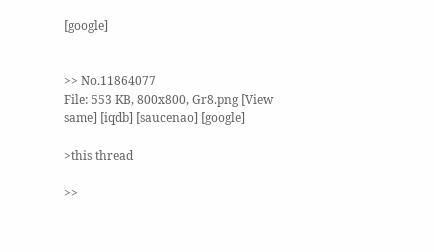[google]


>> No.11864077
File: 553 KB, 800x800, Gr8.png [View same] [iqdb] [saucenao] [google]

>this thread

>>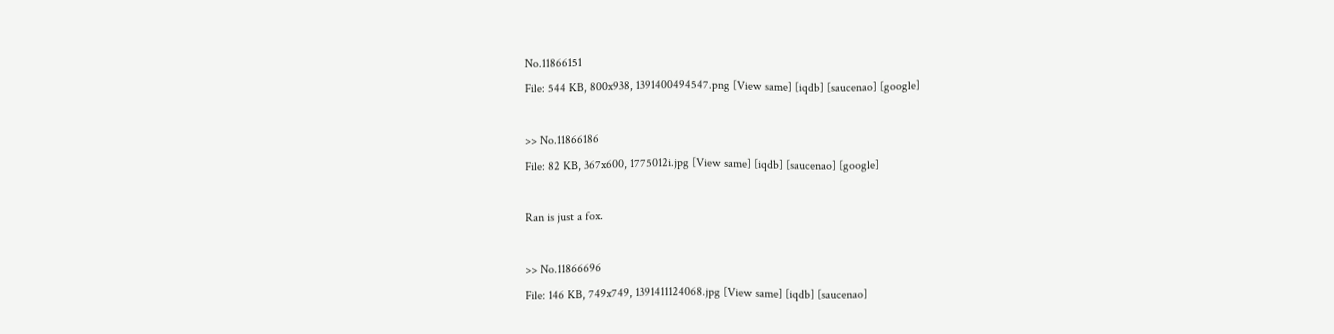No.11866151
File: 544 KB, 800x938, 1391400494547.png [View same] [iqdb] [saucenao] [google]

>> No.11866186
File: 82 KB, 367x600, 1775012i.jpg [View same] [iqdb] [saucenao] [google]

Ran is just a fox.

>> No.11866696
File: 146 KB, 749x749, 1391411124068.jpg [View same] [iqdb] [saucenao]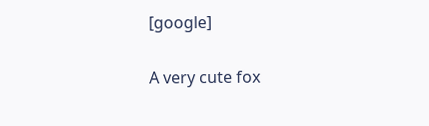[google]

A very cute fox